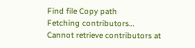Find file Copy path
Fetching contributors…
Cannot retrieve contributors at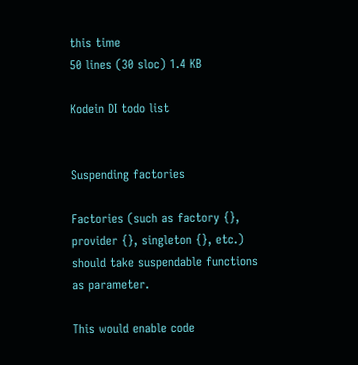this time
50 lines (30 sloc) 1.4 KB

Kodein DI todo list


Suspending factories

Factories (such as factory {}, provider {}, singleton {}, etc.) should take suspendable functions as parameter.

This would enable code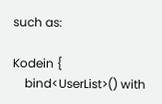such as:

Kodein {
    bind<UserList>() with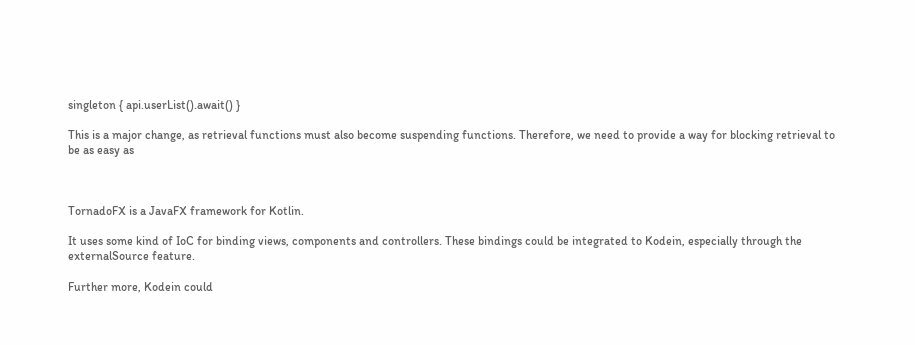singleton { api.userList().await() }

This is a major change, as retrieval functions must also become suspending functions. Therefore, we need to provide a way for blocking retrieval to be as easy as



TornadoFX is a JavaFX framework for Kotlin.

It uses some kind of IoC for binding views, components and controllers. These bindings could be integrated to Kodein, especially through the externalSource feature.

Further more, Kodein could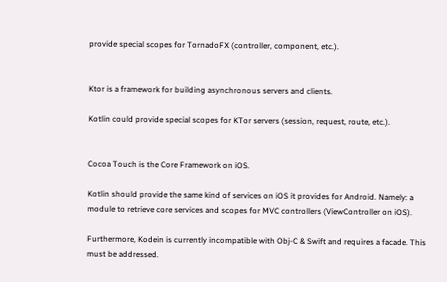provide special scopes for TornadoFX (controller, component, etc.).


Ktor is a framework for building asynchronous servers and clients.

Kotlin could provide special scopes for KTor servers (session, request, route, etc.).


Cocoa Touch is the Core Framework on iOS.

Kotlin should provide the same kind of services on iOS it provides for Android. Namely: a module to retrieve core services and scopes for MVC controllers (ViewController on iOS).

Furthermore, Kodein is currently incompatible with Obj-C & Swift and requires a facade. This must be addressed.